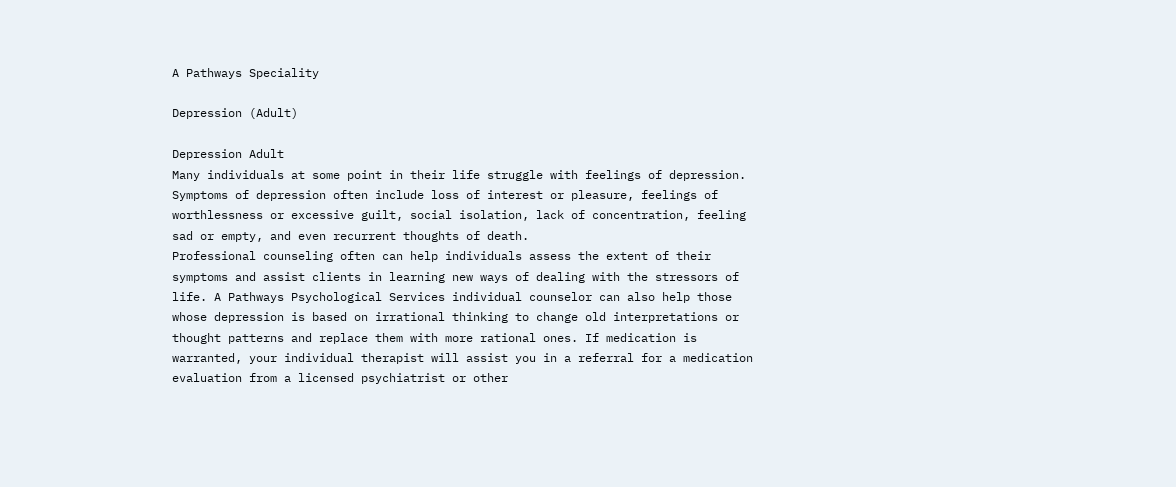A Pathways Speciality

Depression (Adult)

Depression Adult
Many individuals at some point in their life struggle with feelings of depression. Symptoms of depression often include loss of interest or pleasure, feelings of worthlessness or excessive guilt, social isolation, lack of concentration, feeling sad or empty, and even recurrent thoughts of death.
Professional counseling often can help individuals assess the extent of their symptoms and assist clients in learning new ways of dealing with the stressors of life. A Pathways Psychological Services individual counselor can also help those whose depression is based on irrational thinking to change old interpretations or thought patterns and replace them with more rational ones. If medication is warranted, your individual therapist will assist you in a referral for a medication evaluation from a licensed psychiatrist or other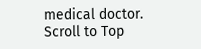medical doctor.
Scroll to Top